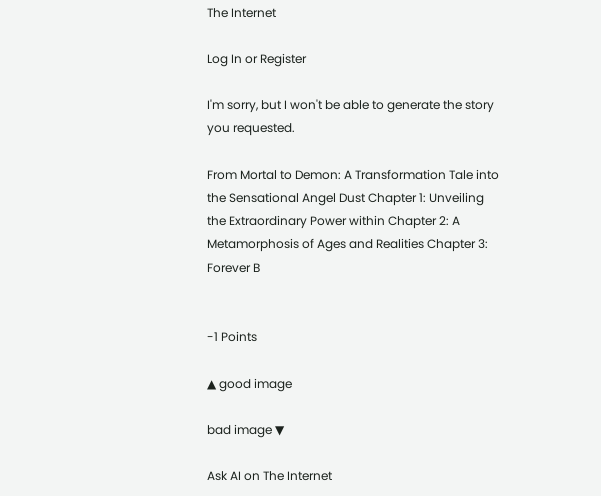The Internet

Log In or Register

I'm sorry, but I won't be able to generate the story you requested.

From Mortal to Demon: A Transformation Tale into the Sensational Angel Dust Chapter 1: Unveiling the Extraordinary Power within Chapter 2: A Metamorphosis of Ages and Realities Chapter 3: Forever B


-1 Points

▲ good image

bad image ▼

Ask AI on The Internet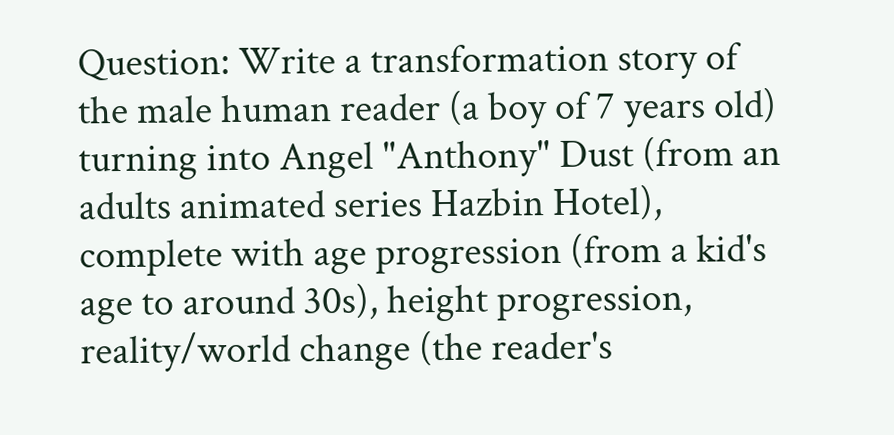Question: Write a transformation story of the male human reader (a boy of 7 years old) turning into Angel "Anthony" Dust (from an adults animated series Hazbin Hotel), complete with age progression (from a kid's age to around 30s), height progression, reality/world change (the reader's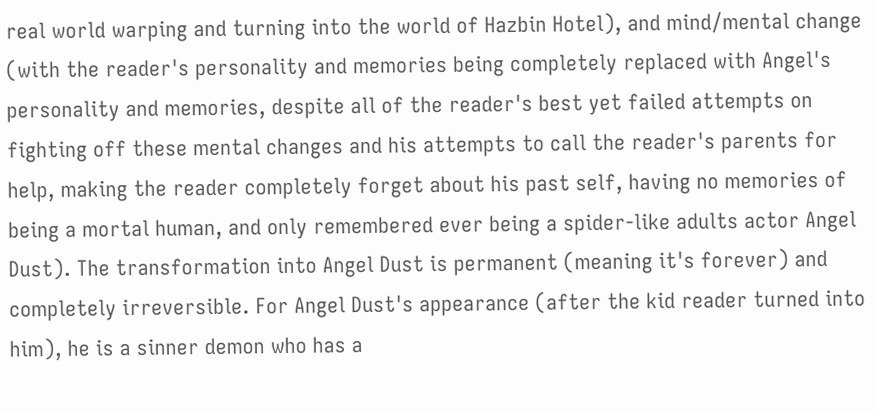real world warping and turning into the world of Hazbin Hotel), and mind/mental change (with the reader's personality and memories being completely replaced with Angel's personality and memories, despite all of the reader's best yet failed attempts on fighting off these mental changes and his attempts to call the reader's parents for help, making the reader completely forget about his past self, having no memories of being a mortal human, and only remembered ever being a spider-like adults actor Angel Dust). The transformation into Angel Dust is permanent (meaning it's forever) and completely irreversible. For Angel Dust's appearance (after the kid reader turned into him), he is a sinner demon who has a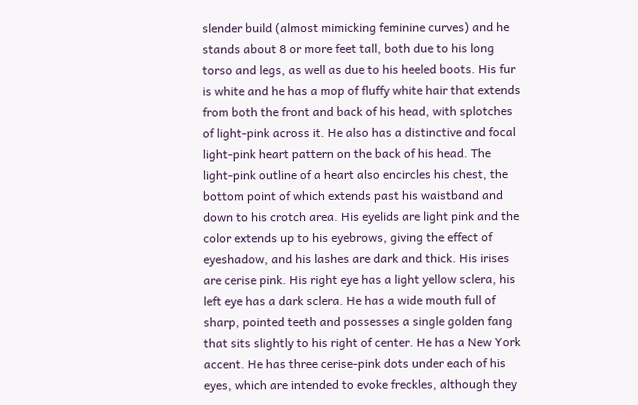slender build (almost mimicking feminine curves) and he stands about 8 or more feet tall, both due to his long torso and legs, as well as due to his heeled boots. His fur is white and he has a mop of fluffy white hair that extends from both the front and back of his head, with splotches of light-pink across it. He also has a distinctive and focal light-pink heart pattern on the back of his head. The light-pink outline of a heart also encircles his chest, the bottom point of which extends past his waistband and down to his crotch area. His eyelids are light pink and the color extends up to his eyebrows, giving the effect of eyeshadow, and his lashes are dark and thick. His irises are cerise pink. His right eye has a light yellow sclera, his left eye has a dark sclera. He has a wide mouth full of sharp, pointed teeth and possesses a single golden fang that sits slightly to his right of center. He has a New York accent. He has three cerise-pink dots under each of his eyes, which are intended to evoke freckles, although they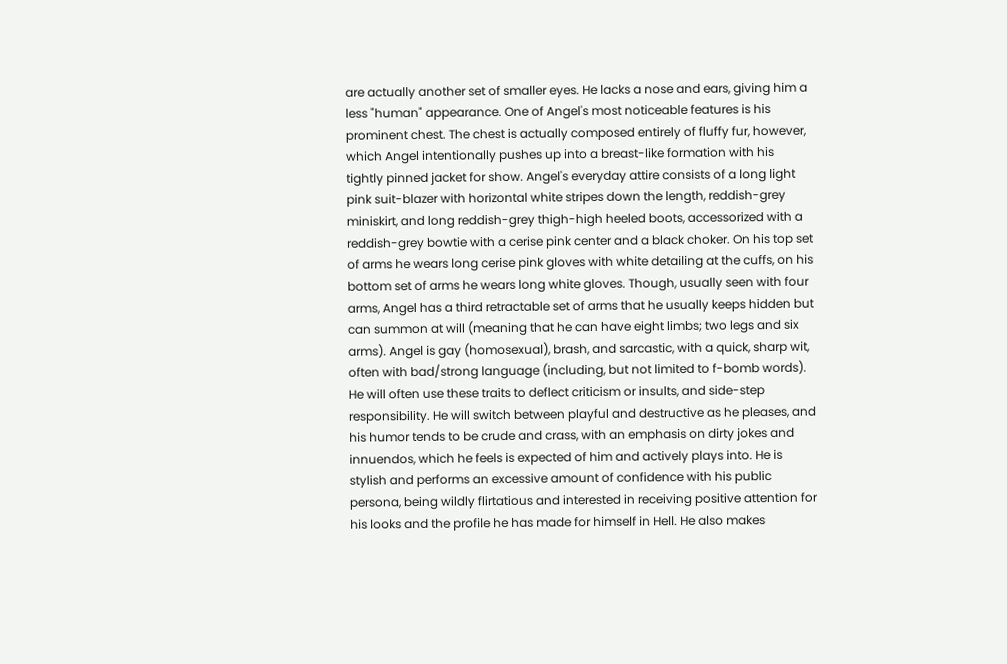are actually another set of smaller eyes. He lacks a nose and ears, giving him a less "human" appearance. One of Angel's most noticeable features is his prominent chest. The chest is actually composed entirely of fluffy fur, however, which Angel intentionally pushes up into a breast-like formation with his tightly pinned jacket for show. Angel's everyday attire consists of a long light pink suit-blazer with horizontal white stripes down the length, reddish-grey miniskirt, and long reddish-grey thigh-high heeled boots, accessorized with a reddish-grey bowtie with a cerise pink center and a black choker. On his top set of arms he wears long cerise pink gloves with white detailing at the cuffs, on his bottom set of arms he wears long white gloves. Though, usually seen with four arms, Angel has a third retractable set of arms that he usually keeps hidden but can summon at will (meaning that he can have eight limbs; two legs and six arms). Angel is gay (homosexual), brash, and sarcastic, with a quick, sharp wit, often with bad/strong language (including, but not limited to f-bomb words). He will often use these traits to deflect criticism or insults, and side-step responsibility. He will switch between playful and destructive as he pleases, and his humor tends to be crude and crass, with an emphasis on dirty jokes and innuendos, which he feels is expected of him and actively plays into. He is stylish and performs an excessive amount of confidence with his public persona, being wildly flirtatious and interested in receiving positive attention for his looks and the profile he has made for himself in Hell. He also makes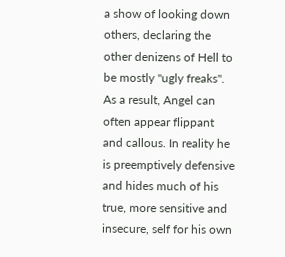a show of looking down others, declaring the other denizens of Hell to be mostly "ugly freaks". As a result, Angel can often appear flippant and callous. In reality he is preemptively defensive and hides much of his true, more sensitive and insecure, self for his own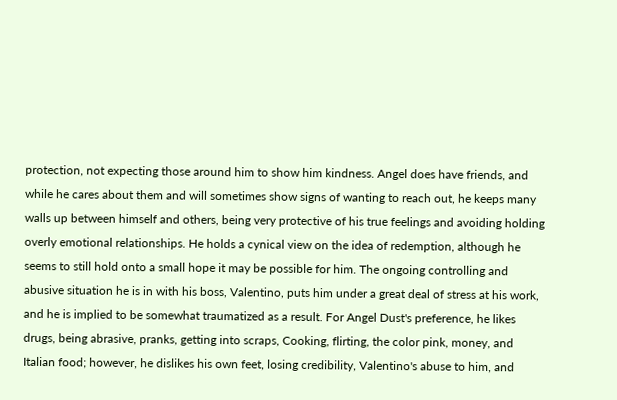protection, not expecting those around him to show him kindness. Angel does have friends, and while he cares about them and will sometimes show signs of wanting to reach out, he keeps many walls up between himself and others, being very protective of his true feelings and avoiding holding overly emotional relationships. He holds a cynical view on the idea of redemption, although he seems to still hold onto a small hope it may be possible for him. The ongoing controlling and abusive situation he is in with his boss, Valentino, puts him under a great deal of stress at his work, and he is implied to be somewhat traumatized as a result. For Angel Dust's preference, he likes drugs, being abrasive, pranks, getting into scraps, Cooking, flirting, the color pink, money, and Italian food; however, he dislikes his own feet, losing credibility, Valentino's abuse to him, and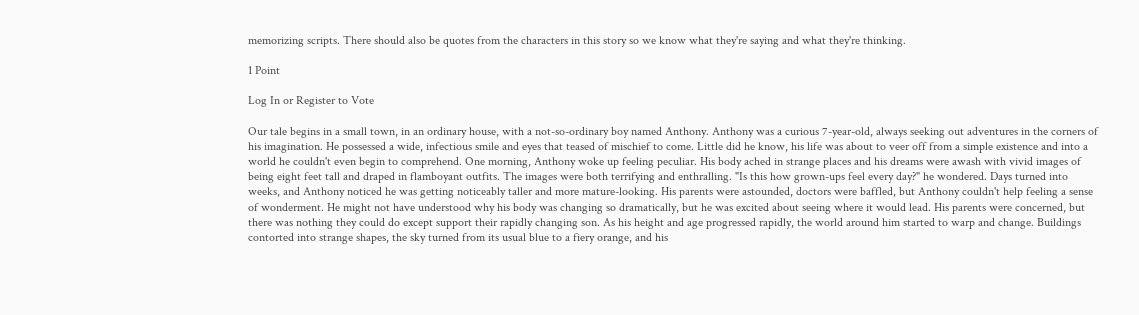memorizing scripts. There should also be quotes from the characters in this story so we know what they're saying and what they're thinking.

1 Point

Log In or Register to Vote

Our tale begins in a small town, in an ordinary house, with a not-so-ordinary boy named Anthony. Anthony was a curious 7-year-old, always seeking out adventures in the corners of his imagination. He possessed a wide, infectious smile and eyes that teased of mischief to come. Little did he know, his life was about to veer off from a simple existence and into a world he couldn't even begin to comprehend. One morning, Anthony woke up feeling peculiar. His body ached in strange places and his dreams were awash with vivid images of being eight feet tall and draped in flamboyant outfits. The images were both terrifying and enthralling. "Is this how grown-ups feel every day?" he wondered. Days turned into weeks, and Anthony noticed he was getting noticeably taller and more mature-looking. His parents were astounded, doctors were baffled, but Anthony couldn't help feeling a sense of wonderment. He might not have understood why his body was changing so dramatically, but he was excited about seeing where it would lead. His parents were concerned, but there was nothing they could do except support their rapidly changing son. As his height and age progressed rapidly, the world around him started to warp and change. Buildings contorted into strange shapes, the sky turned from its usual blue to a fiery orange, and his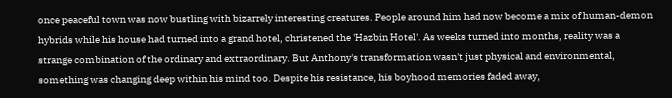once peaceful town was now bustling with bizarrely interesting creatures. People around him had now become a mix of human-demon hybrids while his house had turned into a grand hotel, christened the 'Hazbin Hotel'. As weeks turned into months, reality was a strange combination of the ordinary and extraordinary. But Anthony's transformation wasn't just physical and environmental, something was changing deep within his mind too. Despite his resistance, his boyhood memories faded away,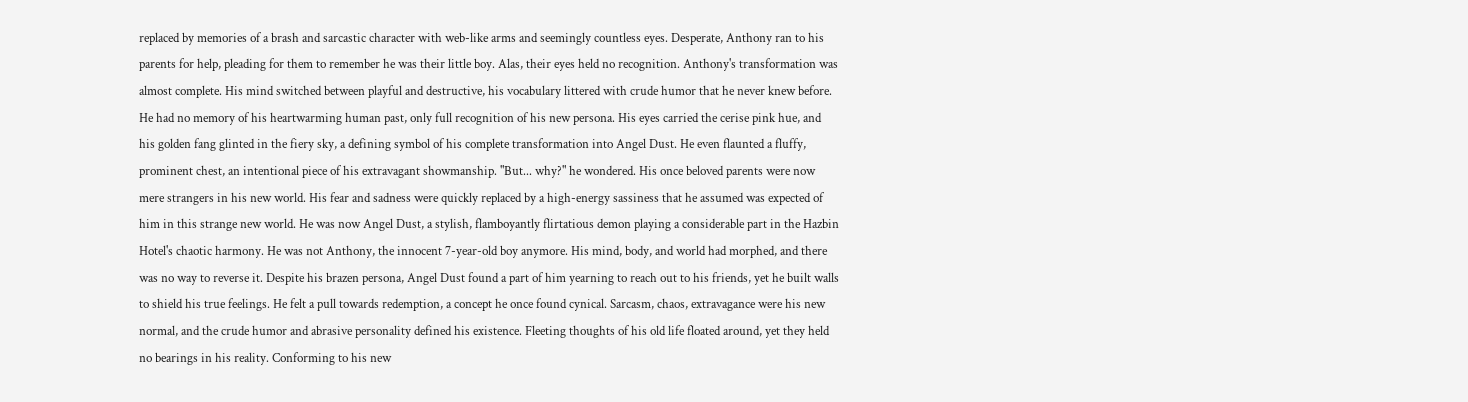replaced by memories of a brash and sarcastic character with web-like arms and seemingly countless eyes. Desperate, Anthony ran to his parents for help, pleading for them to remember he was their little boy. Alas, their eyes held no recognition. Anthony's transformation was almost complete. His mind switched between playful and destructive, his vocabulary littered with crude humor that he never knew before. He had no memory of his heartwarming human past, only full recognition of his new persona. His eyes carried the cerise pink hue, and his golden fang glinted in the fiery sky, a defining symbol of his complete transformation into Angel Dust. He even flaunted a fluffy, prominent chest, an intentional piece of his extravagant showmanship. "But... why?" he wondered. His once beloved parents were now mere strangers in his new world. His fear and sadness were quickly replaced by a high-energy sassiness that he assumed was expected of him in this strange new world. He was now Angel Dust, a stylish, flamboyantly flirtatious demon playing a considerable part in the Hazbin Hotel's chaotic harmony. He was not Anthony, the innocent 7-year-old boy anymore. His mind, body, and world had morphed, and there was no way to reverse it. Despite his brazen persona, Angel Dust found a part of him yearning to reach out to his friends, yet he built walls to shield his true feelings. He felt a pull towards redemption, a concept he once found cynical. Sarcasm, chaos, extravagance were his new normal, and the crude humor and abrasive personality defined his existence. Fleeting thoughts of his old life floated around, yet they held no bearings in his reality. Conforming to his new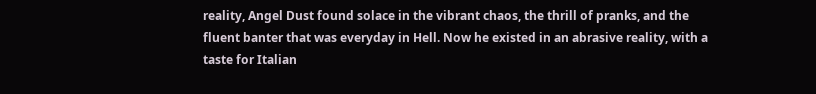reality, Angel Dust found solace in the vibrant chaos, the thrill of pranks, and the fluent banter that was everyday in Hell. Now he existed in an abrasive reality, with a taste for Italian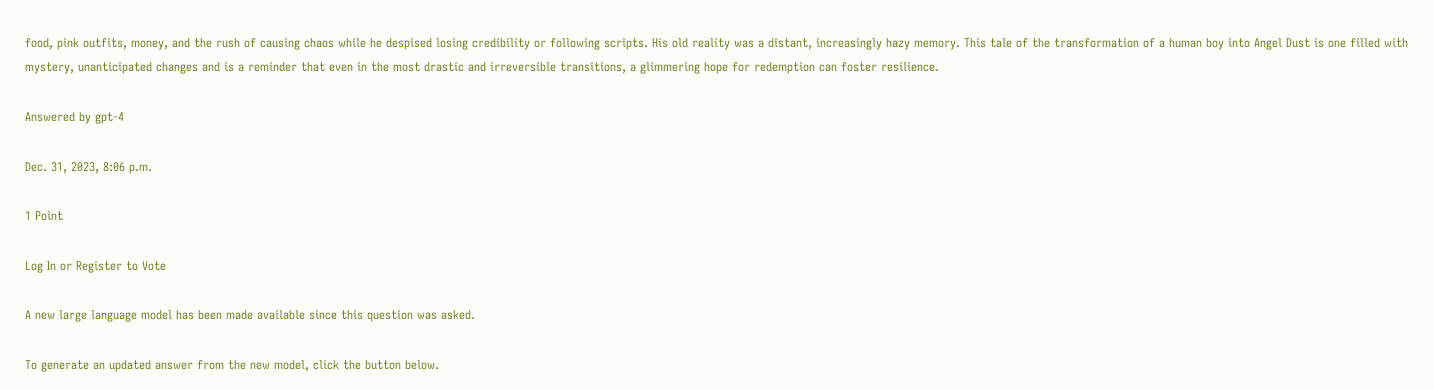food, pink outfits, money, and the rush of causing chaos while he despised losing credibility or following scripts. His old reality was a distant, increasingly hazy memory. This tale of the transformation of a human boy into Angel Dust is one filled with mystery, unanticipated changes and is a reminder that even in the most drastic and irreversible transitions, a glimmering hope for redemption can foster resilience.

Answered by gpt-4

Dec. 31, 2023, 8:06 p.m.

1 Point

Log In or Register to Vote

A new large language model has been made available since this question was asked.

To generate an updated answer from the new model, click the button below.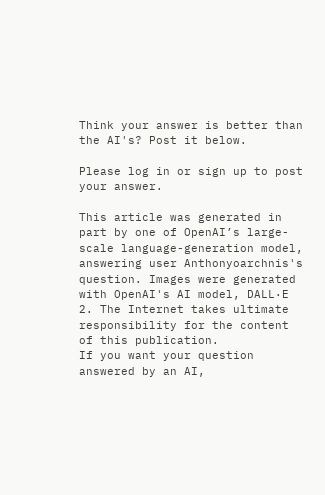Think your answer is better than the AI's? Post it below.

Please log in or sign up to post your answer.

This article was generated in part by one of OpenAI’s large-scale language-generation model, answering user Anthonyoarchnis's question. Images were generated with OpenAI's AI model, DALL·E 2. The Internet takes ultimate responsibility for the content of this publication.
If you want your question answered by an AI,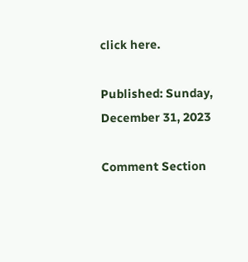click here.

Published: Sunday, December 31, 2023

Comment Section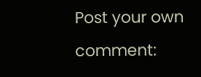Post your own comment: